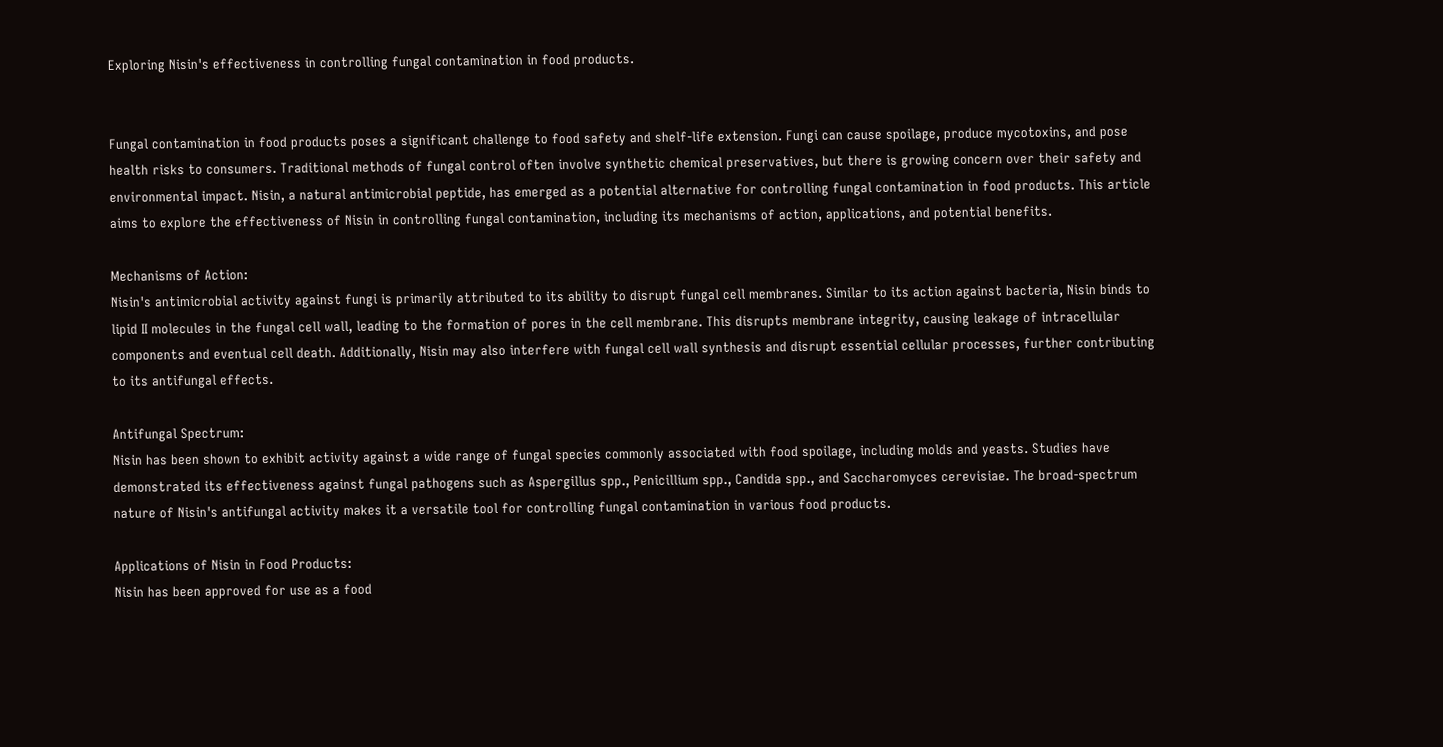Exploring Nisin's effectiveness in controlling fungal contamination in food products.


Fungal contamination in food products poses a significant challenge to food safety and shelf-life extension. Fungi can cause spoilage, produce mycotoxins, and pose health risks to consumers. Traditional methods of fungal control often involve synthetic chemical preservatives, but there is growing concern over their safety and environmental impact. Nisin, a natural antimicrobial peptide, has emerged as a potential alternative for controlling fungal contamination in food products. This article aims to explore the effectiveness of Nisin in controlling fungal contamination, including its mechanisms of action, applications, and potential benefits.

Mechanisms of Action:
Nisin's antimicrobial activity against fungi is primarily attributed to its ability to disrupt fungal cell membranes. Similar to its action against bacteria, Nisin binds to lipid II molecules in the fungal cell wall, leading to the formation of pores in the cell membrane. This disrupts membrane integrity, causing leakage of intracellular components and eventual cell death. Additionally, Nisin may also interfere with fungal cell wall synthesis and disrupt essential cellular processes, further contributing to its antifungal effects.

Antifungal Spectrum:
Nisin has been shown to exhibit activity against a wide range of fungal species commonly associated with food spoilage, including molds and yeasts. Studies have demonstrated its effectiveness against fungal pathogens such as Aspergillus spp., Penicillium spp., Candida spp., and Saccharomyces cerevisiae. The broad-spectrum nature of Nisin's antifungal activity makes it a versatile tool for controlling fungal contamination in various food products.

Applications of Nisin in Food Products:
Nisin has been approved for use as a food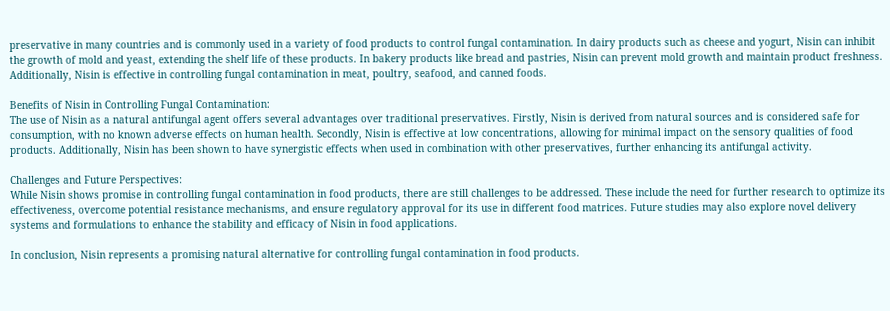preservative in many countries and is commonly used in a variety of food products to control fungal contamination. In dairy products such as cheese and yogurt, Nisin can inhibit the growth of mold and yeast, extending the shelf life of these products. In bakery products like bread and pastries, Nisin can prevent mold growth and maintain product freshness. Additionally, Nisin is effective in controlling fungal contamination in meat, poultry, seafood, and canned foods.

Benefits of Nisin in Controlling Fungal Contamination:
The use of Nisin as a natural antifungal agent offers several advantages over traditional preservatives. Firstly, Nisin is derived from natural sources and is considered safe for consumption, with no known adverse effects on human health. Secondly, Nisin is effective at low concentrations, allowing for minimal impact on the sensory qualities of food products. Additionally, Nisin has been shown to have synergistic effects when used in combination with other preservatives, further enhancing its antifungal activity.

Challenges and Future Perspectives:
While Nisin shows promise in controlling fungal contamination in food products, there are still challenges to be addressed. These include the need for further research to optimize its effectiveness, overcome potential resistance mechanisms, and ensure regulatory approval for its use in different food matrices. Future studies may also explore novel delivery systems and formulations to enhance the stability and efficacy of Nisin in food applications.

In conclusion, Nisin represents a promising natural alternative for controlling fungal contamination in food products.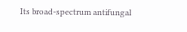Its broad-spectrum antifungal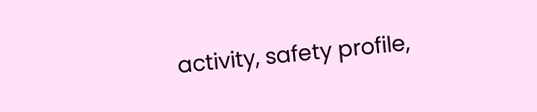activity, safety profile,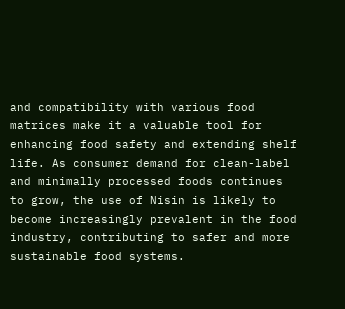and compatibility with various food matrices make it a valuable tool for enhancing food safety and extending shelf life. As consumer demand for clean-label and minimally processed foods continues to grow, the use of Nisin is likely to become increasingly prevalent in the food industry, contributing to safer and more sustainable food systems.